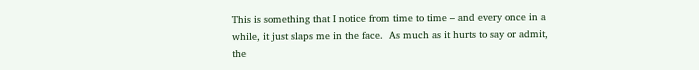This is something that I notice from time to time – and every once in a while, it just slaps me in the face.  As much as it hurts to say or admit, the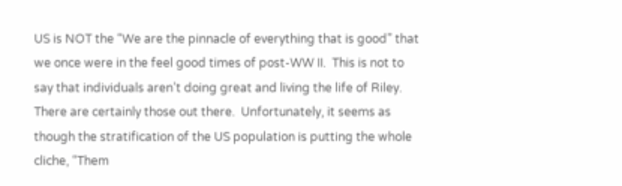US is NOT the “We are the pinnacle of everything that is good” that we once were in the feel good times of post-WW II.  This is not to say that individuals aren’t doing great and living the life of Riley.  There are certainly those out there.  Unfortunately, it seems as though the stratification of the US population is putting the whole cliche, “Them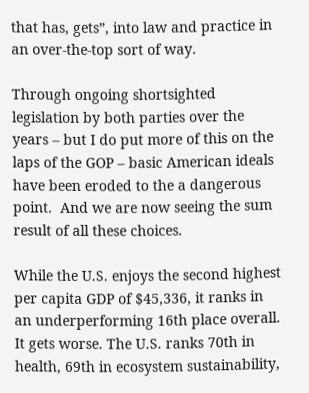that has, gets”, into law and practice in an over-the-top sort of way.

Through ongoing shortsighted legislation by both parties over the years – but I do put more of this on the laps of the GOP – basic American ideals have been eroded to the a dangerous point.  And we are now seeing the sum result of all these choices.

While the U.S. enjoys the second highest per capita GDP of $45,336, it ranks in an underperforming 16th place overall. It gets worse. The U.S. ranks 70th in health, 69th in ecosystem sustainability,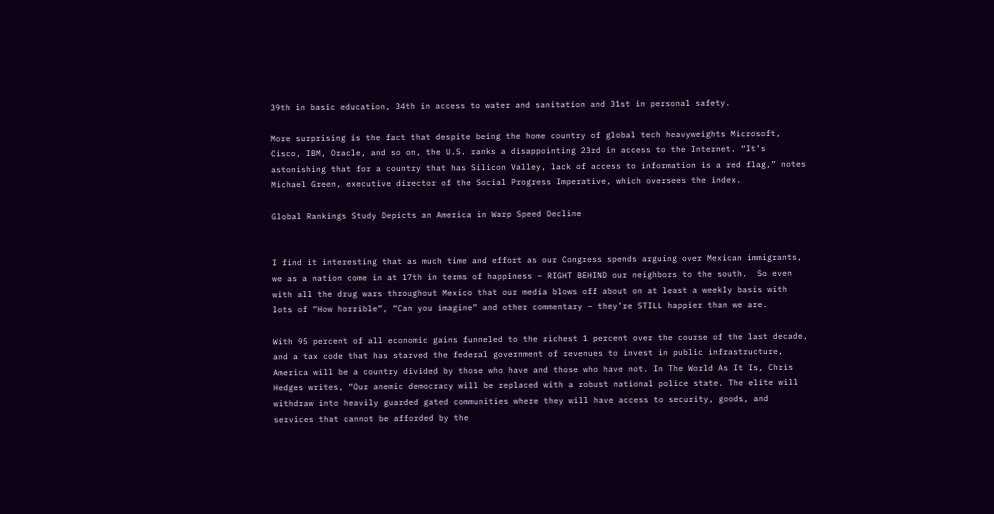39th in basic education, 34th in access to water and sanitation and 31st in personal safety.

More surprising is the fact that despite being the home country of global tech heavyweights Microsoft, Cisco, IBM, Oracle, and so on, the U.S. ranks a disappointing 23rd in access to the Internet. “It’s astonishing that for a country that has Silicon Valley, lack of access to information is a red flag,” notes Michael Green, executive director of the Social Progress Imperative, which oversees the index.

Global Rankings Study Depicts an America in Warp Speed Decline


I find it interesting that as much time and effort as our Congress spends arguing over Mexican immigrants, we as a nation come in at 17th in terms of happiness – RIGHT BEHIND our neighbors to the south.  So even with all the drug wars throughout Mexico that our media blows off about on at least a weekly basis with lots of “How horrible”, “Can you imagine” and other commentary – they’re STILL happier than we are.

With 95 percent of all economic gains funneled to the richest 1 percent over the course of the last decade, and a tax code that has starved the federal government of revenues to invest in public infrastructure, America will be a country divided by those who have and those who have not. In The World As It Is, Chris Hedges writes, “Our anemic democracy will be replaced with a robust national police state. The elite will withdraw into heavily guarded gated communities where they will have access to security, goods, and services that cannot be afforded by the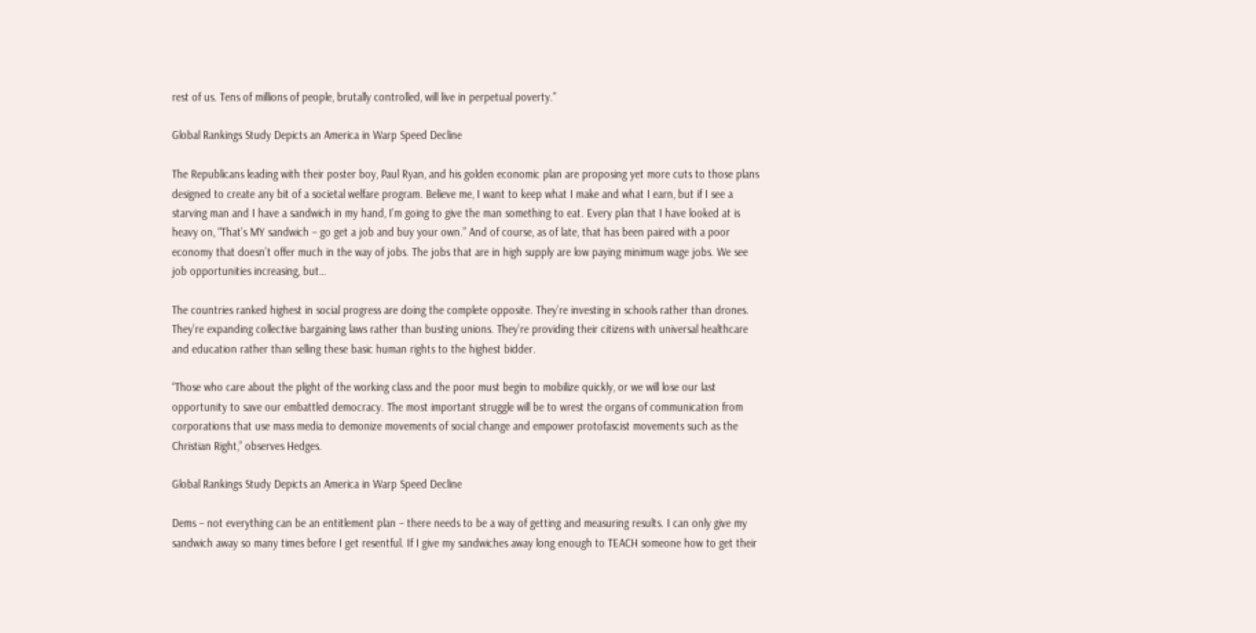rest of us. Tens of millions of people, brutally controlled, will live in perpetual poverty.”

Global Rankings Study Depicts an America in Warp Speed Decline

The Republicans leading with their poster boy, Paul Ryan, and his golden economic plan are proposing yet more cuts to those plans designed to create any bit of a societal welfare program. Believe me, I want to keep what I make and what I earn, but if I see a starving man and I have a sandwich in my hand, I’m going to give the man something to eat. Every plan that I have looked at is heavy on, “That’s MY sandwich – go get a job and buy your own.” And of course, as of late, that has been paired with a poor economy that doesn’t offer much in the way of jobs. The jobs that are in high supply are low paying minimum wage jobs. We see job opportunities increasing, but…

The countries ranked highest in social progress are doing the complete opposite. They’re investing in schools rather than drones. They’re expanding collective bargaining laws rather than busting unions. They’re providing their citizens with universal healthcare and education rather than selling these basic human rights to the highest bidder.

“Those who care about the plight of the working class and the poor must begin to mobilize quickly, or we will lose our last opportunity to save our embattled democracy. The most important struggle will be to wrest the organs of communication from corporations that use mass media to demonize movements of social change and empower protofascist movements such as the Christian Right,” observes Hedges.

Global Rankings Study Depicts an America in Warp Speed Decline

Dems – not everything can be an entitlement plan – there needs to be a way of getting and measuring results. I can only give my sandwich away so many times before I get resentful. If I give my sandwiches away long enough to TEACH someone how to get their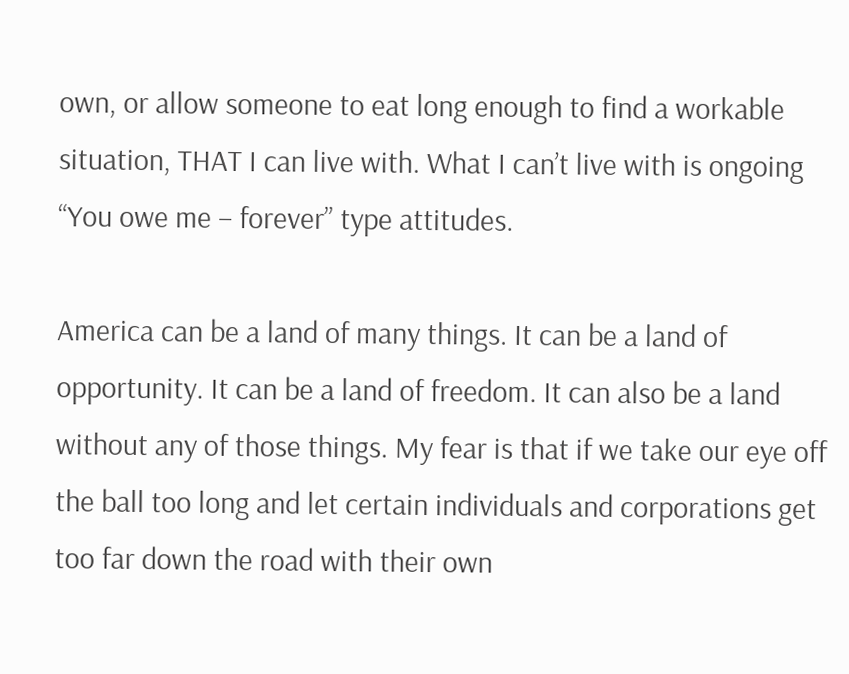own, or allow someone to eat long enough to find a workable situation, THAT I can live with. What I can’t live with is ongoing “You owe me – forever” type attitudes.

America can be a land of many things. It can be a land of opportunity. It can be a land of freedom. It can also be a land without any of those things. My fear is that if we take our eye off the ball too long and let certain individuals and corporations get too far down the road with their own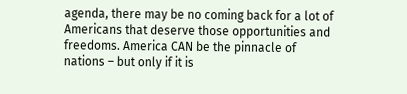agenda, there may be no coming back for a lot of Americans that deserve those opportunities and freedoms. America CAN be the pinnacle of nations – but only if it is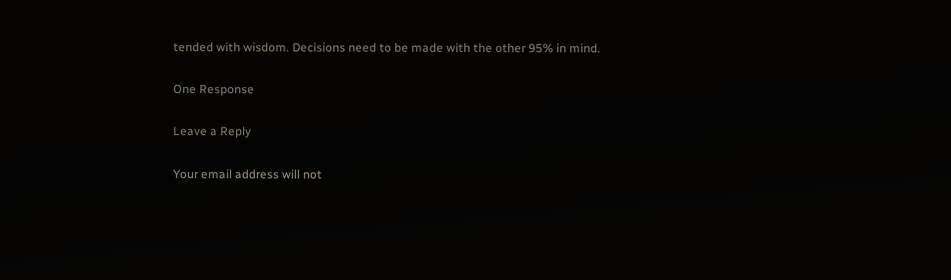tended with wisdom. Decisions need to be made with the other 95% in mind.

One Response

Leave a Reply

Your email address will not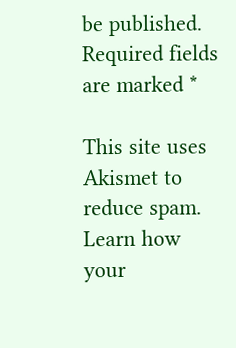be published. Required fields are marked *

This site uses Akismet to reduce spam. Learn how your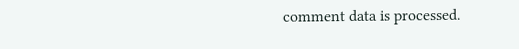comment data is processed.